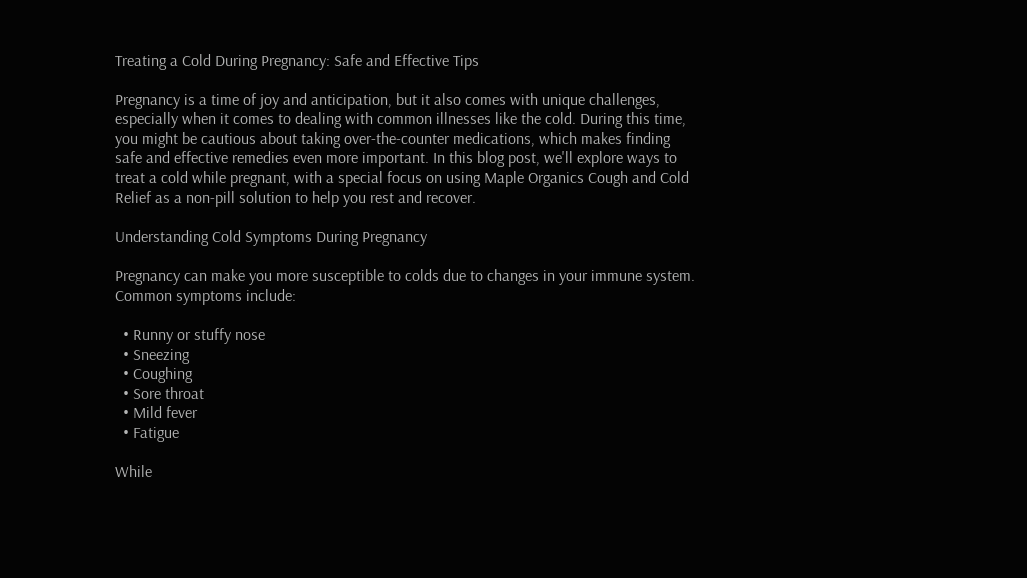Treating a Cold During Pregnancy: Safe and Effective Tips

Pregnancy is a time of joy and anticipation, but it also comes with unique challenges, especially when it comes to dealing with common illnesses like the cold. During this time, you might be cautious about taking over-the-counter medications, which makes finding safe and effective remedies even more important. In this blog post, we'll explore ways to treat a cold while pregnant, with a special focus on using Maple Organics Cough and Cold Relief as a non-pill solution to help you rest and recover.

Understanding Cold Symptoms During Pregnancy

Pregnancy can make you more susceptible to colds due to changes in your immune system. Common symptoms include:

  • Runny or stuffy nose
  • Sneezing
  • Coughing
  • Sore throat
  • Mild fever
  • Fatigue

While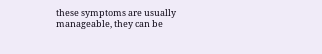these symptoms are usually manageable, they can be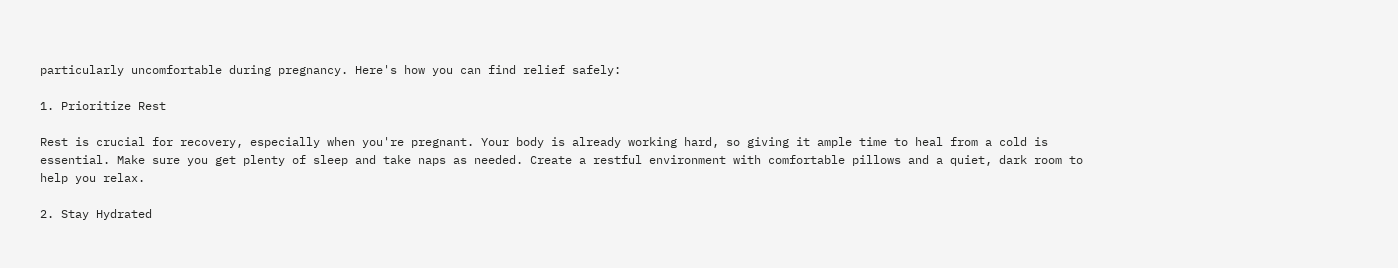particularly uncomfortable during pregnancy. Here's how you can find relief safely:

1. Prioritize Rest

Rest is crucial for recovery, especially when you're pregnant. Your body is already working hard, so giving it ample time to heal from a cold is essential. Make sure you get plenty of sleep and take naps as needed. Create a restful environment with comfortable pillows and a quiet, dark room to help you relax.

2. Stay Hydrated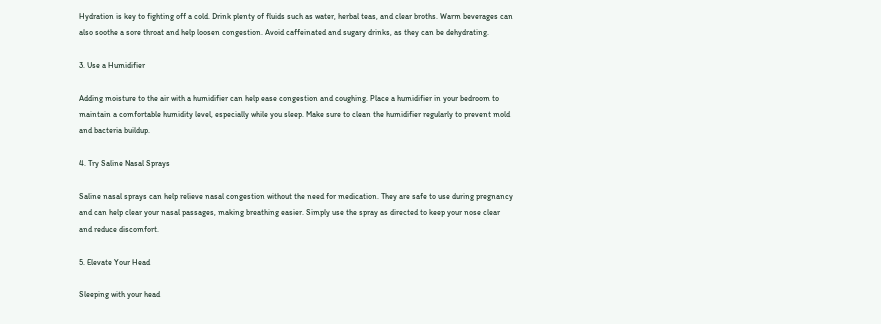Hydration is key to fighting off a cold. Drink plenty of fluids such as water, herbal teas, and clear broths. Warm beverages can also soothe a sore throat and help loosen congestion. Avoid caffeinated and sugary drinks, as they can be dehydrating.

3. Use a Humidifier

Adding moisture to the air with a humidifier can help ease congestion and coughing. Place a humidifier in your bedroom to maintain a comfortable humidity level, especially while you sleep. Make sure to clean the humidifier regularly to prevent mold and bacteria buildup.

4. Try Saline Nasal Sprays

Saline nasal sprays can help relieve nasal congestion without the need for medication. They are safe to use during pregnancy and can help clear your nasal passages, making breathing easier. Simply use the spray as directed to keep your nose clear and reduce discomfort.

5. Elevate Your Head

Sleeping with your head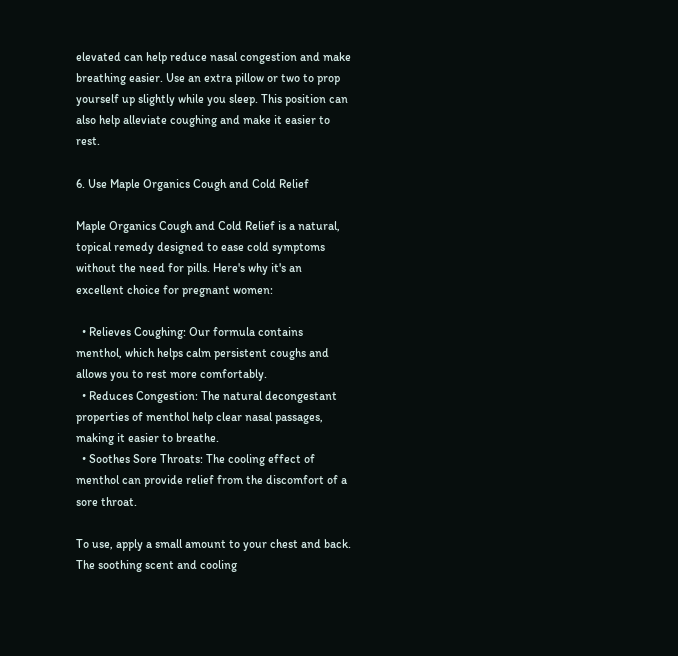elevated can help reduce nasal congestion and make breathing easier. Use an extra pillow or two to prop yourself up slightly while you sleep. This position can also help alleviate coughing and make it easier to rest.

6. Use Maple Organics Cough and Cold Relief

Maple Organics Cough and Cold Relief is a natural, topical remedy designed to ease cold symptoms without the need for pills. Here's why it's an excellent choice for pregnant women:

  • Relieves Coughing: Our formula contains menthol, which helps calm persistent coughs and allows you to rest more comfortably.
  • Reduces Congestion: The natural decongestant properties of menthol help clear nasal passages, making it easier to breathe.
  • Soothes Sore Throats: The cooling effect of menthol can provide relief from the discomfort of a sore throat.

To use, apply a small amount to your chest and back. The soothing scent and cooling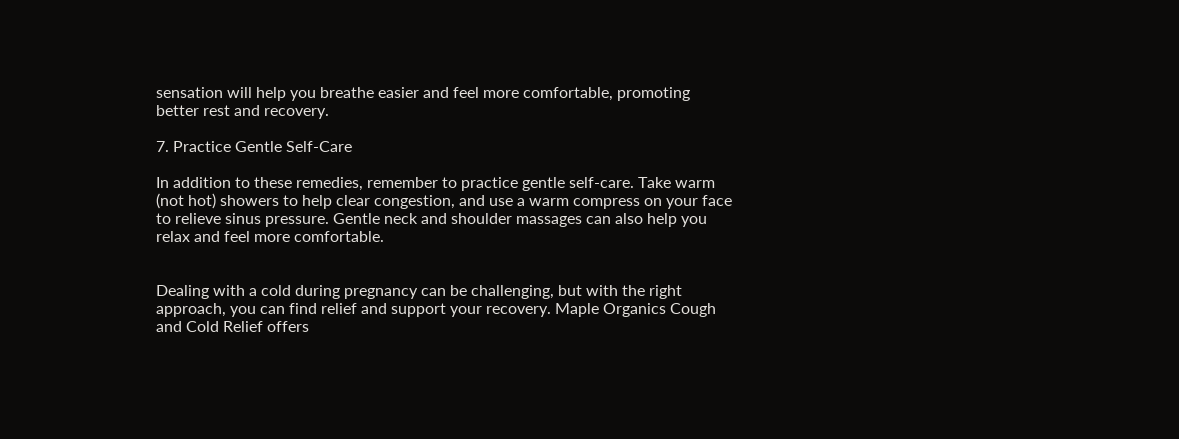sensation will help you breathe easier and feel more comfortable, promoting better rest and recovery.

7. Practice Gentle Self-Care

In addition to these remedies, remember to practice gentle self-care. Take warm (not hot) showers to help clear congestion, and use a warm compress on your face to relieve sinus pressure. Gentle neck and shoulder massages can also help you relax and feel more comfortable.


Dealing with a cold during pregnancy can be challenging, but with the right approach, you can find relief and support your recovery. Maple Organics Cough and Cold Relief offers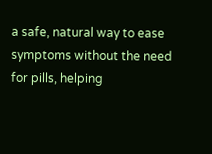a safe, natural way to ease symptoms without the need for pills, helping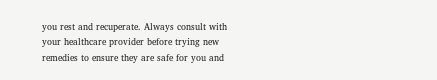you rest and recuperate. Always consult with your healthcare provider before trying new remedies to ensure they are safe for you and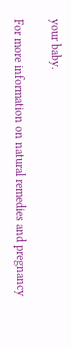your baby.

For more information on natural remedies and pregnancy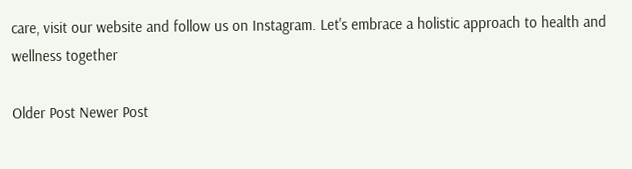care, visit our website and follow us on Instagram. Let's embrace a holistic approach to health and wellness together

Older Post Newer Post